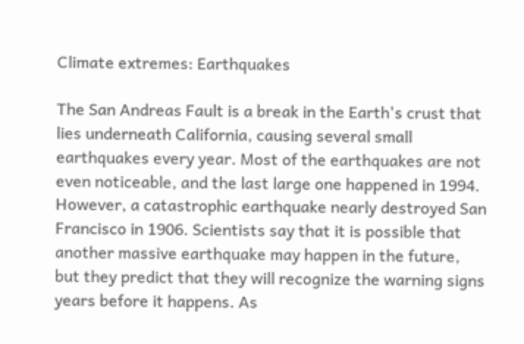Climate extremes: Earthquakes

The San Andreas Fault is a break in the Earth's crust that lies underneath California, causing several small earthquakes every year. Most of the earthquakes are not even noticeable, and the last large one happened in 1994. However, a catastrophic earthquake nearly destroyed San Francisco in 1906. Scientists say that it is possible that another massive earthquake may happen in the future, but they predict that they will recognize the warning signs years before it happens. As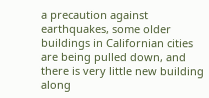a precaution against earthquakes, some older buildings in Californian cities are being pulled down, and there is very little new building along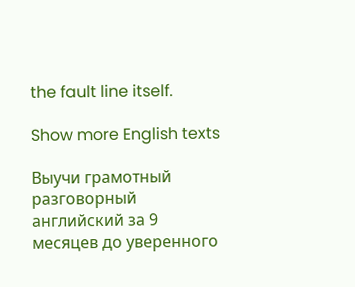the fault line itself.

Show more English texts

Выучи грамотный разговорный английский за 9 месяцев до уверенного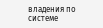владения по системе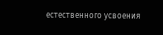естественного усвоения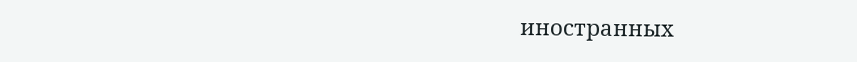иностранных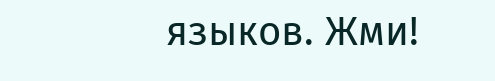языков. Жми!